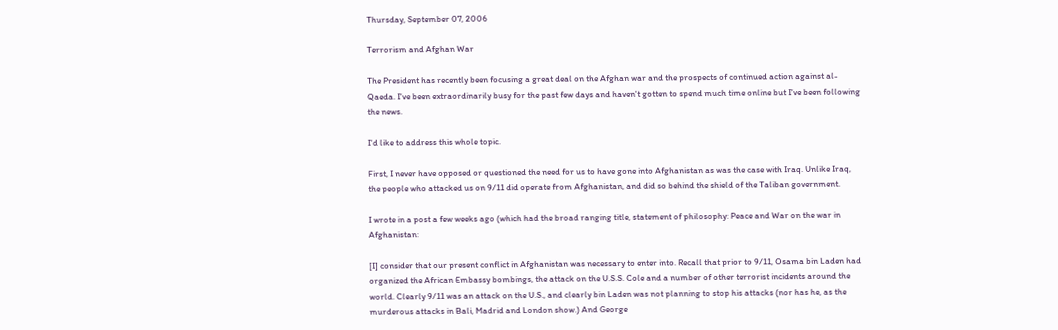Thursday, September 07, 2006

Terrorism and Afghan War

The President has recently been focusing a great deal on the Afghan war and the prospects of continued action against al-Qaeda. I've been extraordinarily busy for the past few days and haven't gotten to spend much time online but I've been following the news.

I'd like to address this whole topic.

First, I never have opposed or questioned the need for us to have gone into Afghanistan as was the case with Iraq. Unlike Iraq, the people who attacked us on 9/11 did operate from Afghanistan, and did so behind the shield of the Taliban government.

I wrote in a post a few weeks ago (which had the broad ranging title, statement of philosophy: Peace and War on the war in Afghanistan:

[I] consider that our present conflict in Afghanistan was necessary to enter into. Recall that prior to 9/11, Osama bin Laden had organized the African Embassy bombings, the attack on the U.S.S. Cole and a number of other terrorist incidents around the world. Clearly 9/11 was an attack on the U.S., and clearly bin Laden was not planning to stop his attacks (nor has he, as the murderous attacks in Bali, Madrid and London show.) And George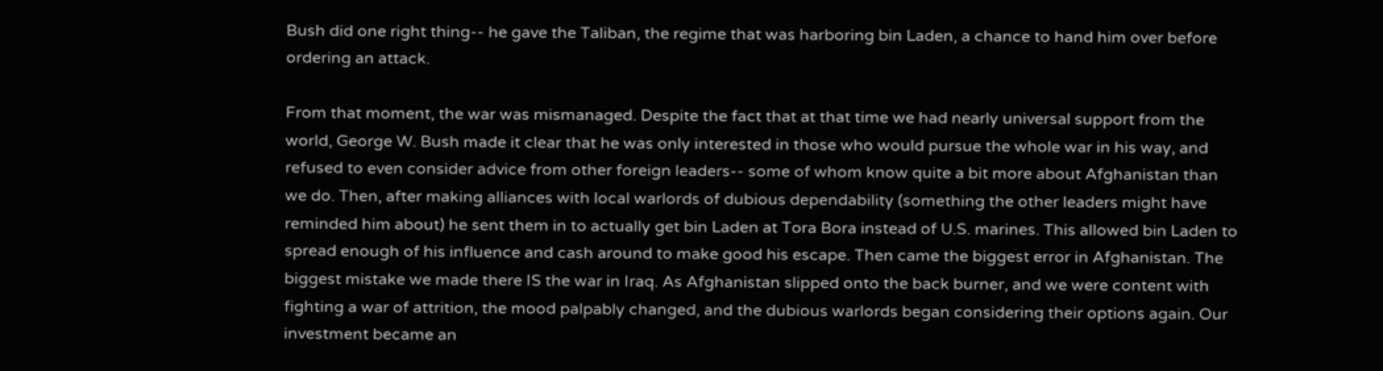Bush did one right thing-- he gave the Taliban, the regime that was harboring bin Laden, a chance to hand him over before ordering an attack.

From that moment, the war was mismanaged. Despite the fact that at that time we had nearly universal support from the world, George W. Bush made it clear that he was only interested in those who would pursue the whole war in his way, and refused to even consider advice from other foreign leaders-- some of whom know quite a bit more about Afghanistan than we do. Then, after making alliances with local warlords of dubious dependability (something the other leaders might have reminded him about) he sent them in to actually get bin Laden at Tora Bora instead of U.S. marines. This allowed bin Laden to spread enough of his influence and cash around to make good his escape. Then came the biggest error in Afghanistan. The biggest mistake we made there IS the war in Iraq. As Afghanistan slipped onto the back burner, and we were content with fighting a war of attrition, the mood palpably changed, and the dubious warlords began considering their options again. Our investment became an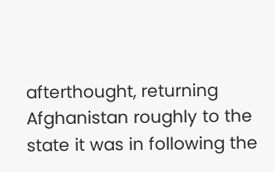afterthought, returning Afghanistan roughly to the state it was in following the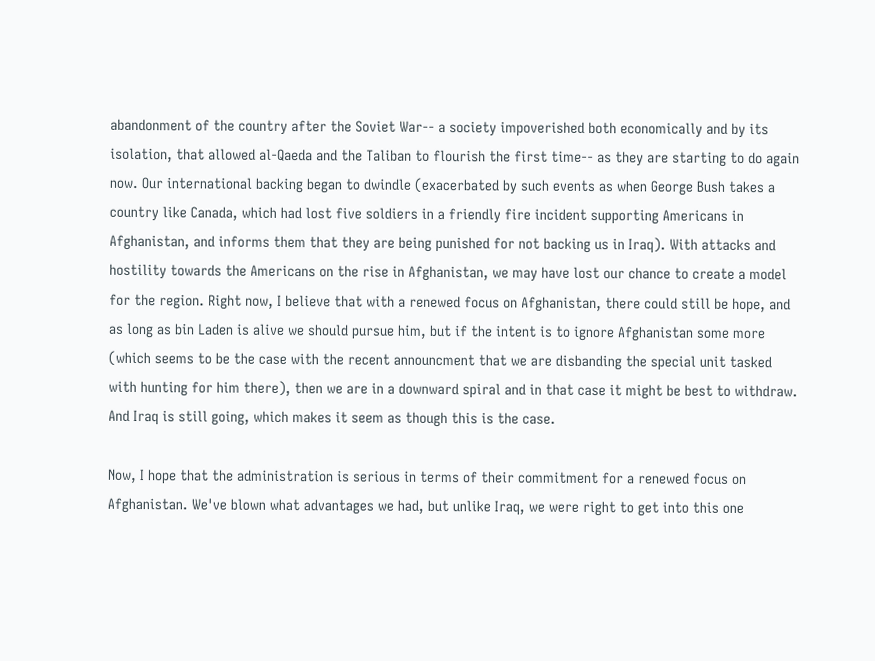abandonment of the country after the Soviet War-- a society impoverished both economically and by its isolation, that allowed al-Qaeda and the Taliban to flourish the first time-- as they are starting to do again now. Our international backing began to dwindle (exacerbated by such events as when George Bush takes a country like Canada, which had lost five soldiers in a friendly fire incident supporting Americans in Afghanistan, and informs them that they are being punished for not backing us in Iraq). With attacks and hostility towards the Americans on the rise in Afghanistan, we may have lost our chance to create a model for the region. Right now, I believe that with a renewed focus on Afghanistan, there could still be hope, and as long as bin Laden is alive we should pursue him, but if the intent is to ignore Afghanistan some more (which seems to be the case with the recent announcment that we are disbanding the special unit tasked with hunting for him there), then we are in a downward spiral and in that case it might be best to withdraw. And Iraq is still going, which makes it seem as though this is the case.

Now, I hope that the administration is serious in terms of their commitment for a renewed focus on Afghanistan. We've blown what advantages we had, but unlike Iraq, we were right to get into this one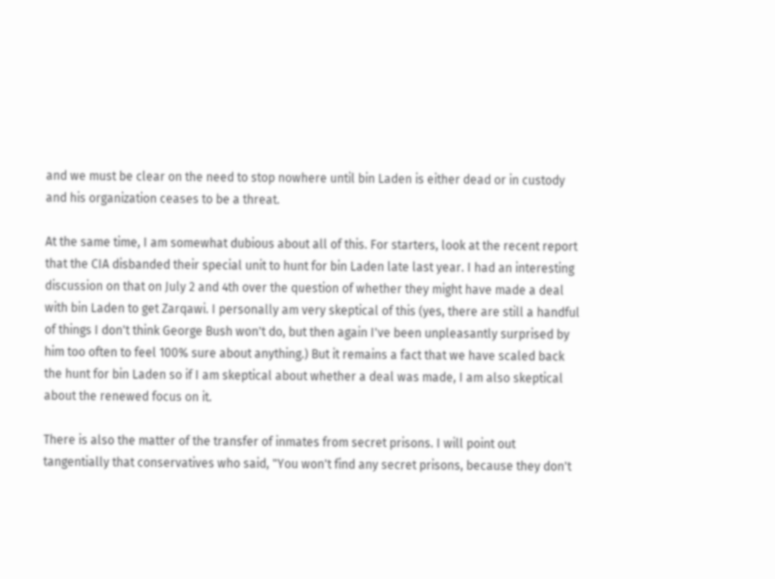and we must be clear on the need to stop nowhere until bin Laden is either dead or in custody and his organization ceases to be a threat.

At the same time, I am somewhat dubious about all of this. For starters, look at the recent report that the CIA disbanded their special unit to hunt for bin Laden late last year. I had an interesting discussion on that on July 2 and 4th over the question of whether they might have made a deal with bin Laden to get Zarqawi. I personally am very skeptical of this (yes, there are still a handful of things I don't think George Bush won't do, but then again I've been unpleasantly surprised by him too often to feel 100% sure about anything.) But it remains a fact that we have scaled back the hunt for bin Laden so if I am skeptical about whether a deal was made, I am also skeptical about the renewed focus on it.

There is also the matter of the transfer of inmates from secret prisons. I will point out tangentially that conservatives who said, "You won't find any secret prisons, because they don't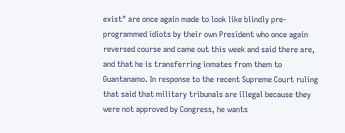exist" are once again made to look like blindly pre-programmed idiots by their own President who once again reversed course and came out this week and said there are, and that he is transferring inmates from them to Guantanamo. In response to the recent Supreme Court ruling that said that military tribunals are illegal because they were not approved by Congress, he wants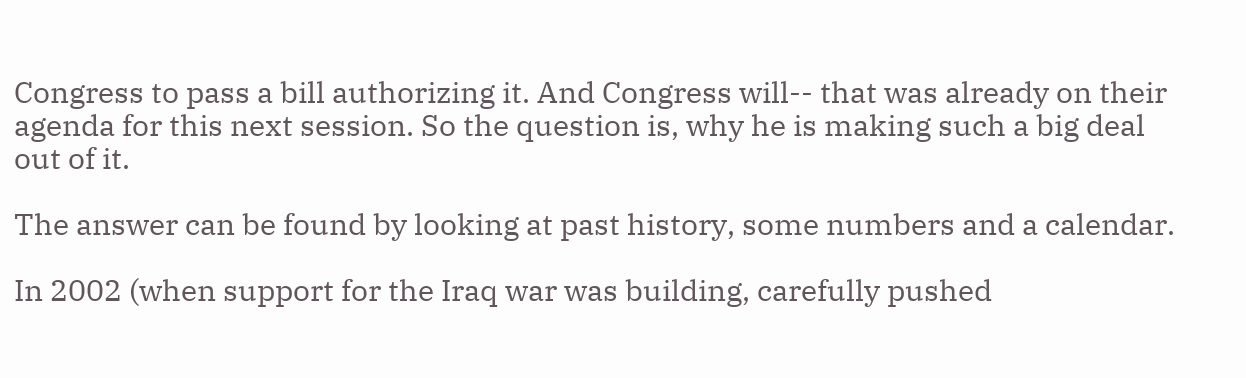Congress to pass a bill authorizing it. And Congress will-- that was already on their agenda for this next session. So the question is, why he is making such a big deal out of it.

The answer can be found by looking at past history, some numbers and a calendar.

In 2002 (when support for the Iraq war was building, carefully pushed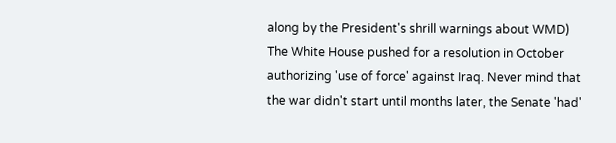along by the President's shrill warnings about WMD) The White House pushed for a resolution in October authorizing 'use of force' against Iraq. Never mind that the war didn't start until months later, the Senate 'had'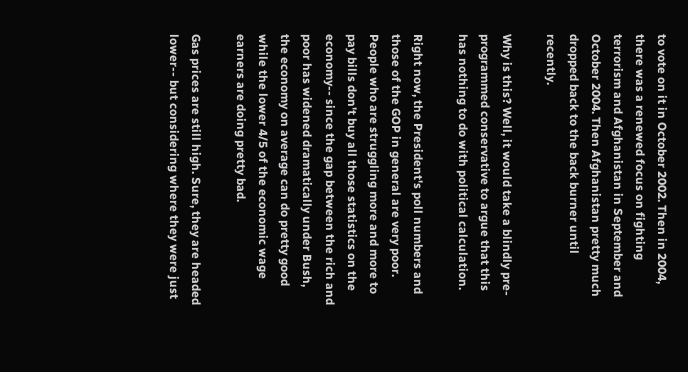to vote on it in October 2002. Then in 2004, there was a renewed focus on fighting terrorism and Afghanistan in September and October 2004. Then Afghanistan pretty much dropped back to the back burner until recently.

Why is this? Well, it would take a blindly pre-programmed conservative to argue that this has nothing to do with political calculation.

Right now, the President's poll numbers and those of the GOP in general are very poor. People who are struggling more and more to pay bills don't buy all those statistics on the economy-- since the gap between the rich and poor has widened dramatically under Bush, the economy on average can do pretty good while the lower 4/5 of the economic wage earners are doing pretty bad.

Gas prices are still high. Sure, they are headed lower-- but considering where they were just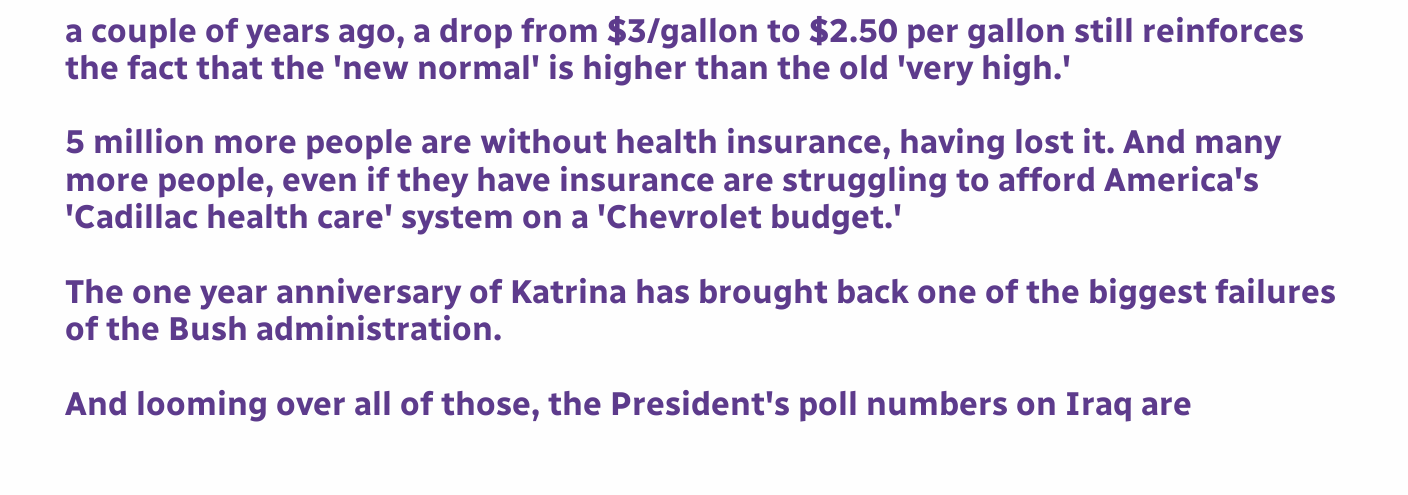a couple of years ago, a drop from $3/gallon to $2.50 per gallon still reinforces the fact that the 'new normal' is higher than the old 'very high.'

5 million more people are without health insurance, having lost it. And many more people, even if they have insurance are struggling to afford America's 'Cadillac health care' system on a 'Chevrolet budget.'

The one year anniversary of Katrina has brought back one of the biggest failures of the Bush administration.

And looming over all of those, the President's poll numbers on Iraq are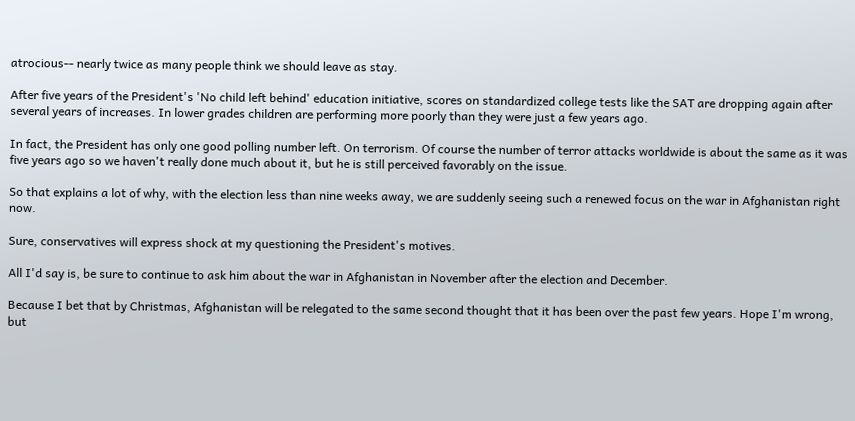atrocious-- nearly twice as many people think we should leave as stay.

After five years of the President's 'No child left behind' education initiative, scores on standardized college tests like the SAT are dropping again after several years of increases. In lower grades children are performing more poorly than they were just a few years ago.

In fact, the President has only one good polling number left. On terrorism. Of course the number of terror attacks worldwide is about the same as it was five years ago so we haven't really done much about it, but he is still perceived favorably on the issue.

So that explains a lot of why, with the election less than nine weeks away, we are suddenly seeing such a renewed focus on the war in Afghanistan right now.

Sure, conservatives will express shock at my questioning the President's motives.

All I'd say is, be sure to continue to ask him about the war in Afghanistan in November after the election and December.

Because I bet that by Christmas, Afghanistan will be relegated to the same second thought that it has been over the past few years. Hope I'm wrong, but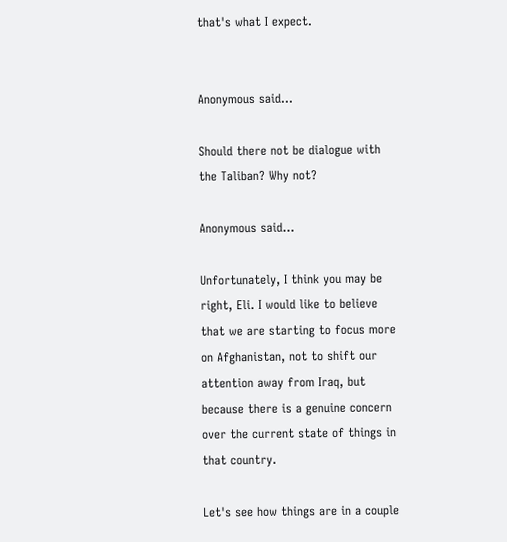that's what I expect.


Anonymous said...

Should there not be dialogue with the Taliban? Why not?

Anonymous said...

Unfortunately, I think you may be right, Eli. I would like to believe that we are starting to focus more on Afghanistan, not to shift our attention away from Iraq, but because there is a genuine concern over the current state of things in that country.

Let's see how things are in a couple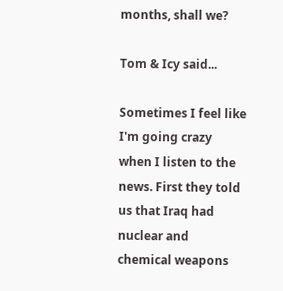months, shall we?

Tom & Icy said...

Sometimes I feel like I'm going crazy when I listen to the news. First they told us that Iraq had nuclear and chemical weapons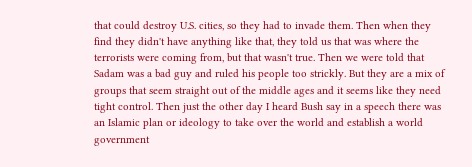that could destroy U.S. cities, so they had to invade them. Then when they find they didn't have anything like that, they told us that was where the terrorists were coming from, but that wasn't true. Then we were told that Sadam was a bad guy and ruled his people too strickly. But they are a mix of groups that seem straight out of the middle ages and it seems like they need tight control. Then just the other day I heard Bush say in a speech there was an Islamic plan or ideology to take over the world and establish a world government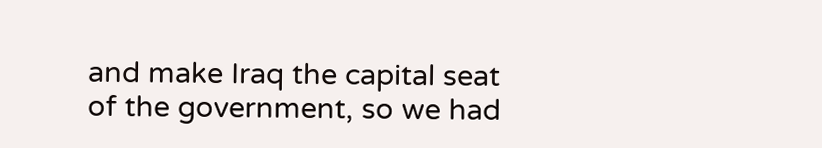and make Iraq the capital seat of the government, so we had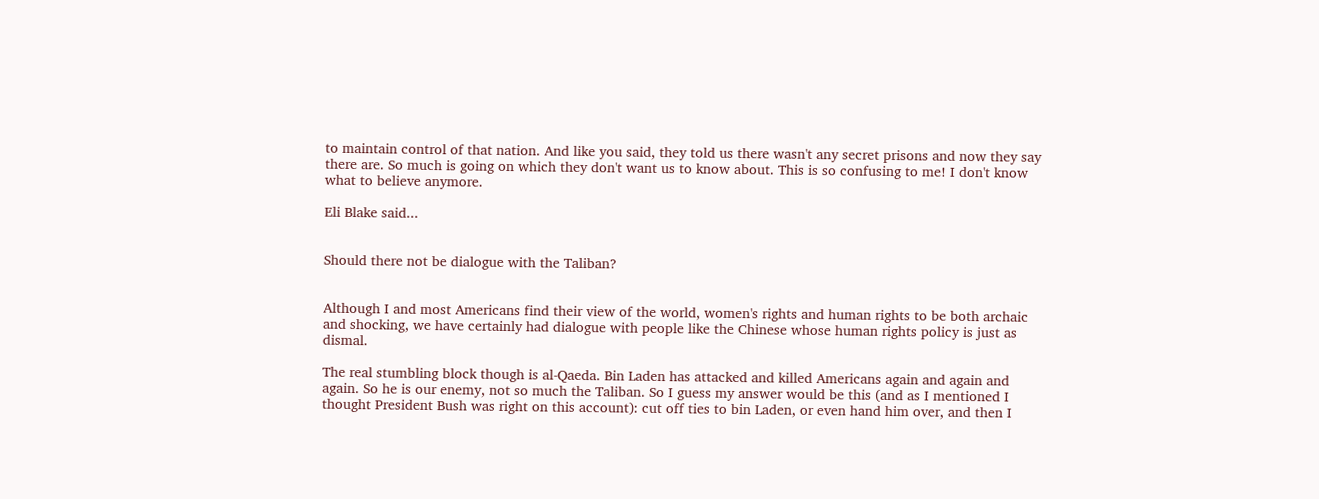to maintain control of that nation. And like you said, they told us there wasn't any secret prisons and now they say there are. So much is going on which they don't want us to know about. This is so confusing to me! I don't know what to believe anymore.

Eli Blake said...


Should there not be dialogue with the Taliban?


Although I and most Americans find their view of the world, women's rights and human rights to be both archaic and shocking, we have certainly had dialogue with people like the Chinese whose human rights policy is just as dismal.

The real stumbling block though is al-Qaeda. Bin Laden has attacked and killed Americans again and again and again. So he is our enemy, not so much the Taliban. So I guess my answer would be this (and as I mentioned I thought President Bush was right on this account): cut off ties to bin Laden, or even hand him over, and then I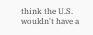think the U.S. wouldn't have a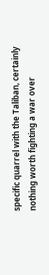specific quarrel with the Taliban, certainly nothing worth fighting a war over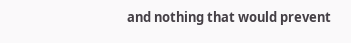and nothing that would prevent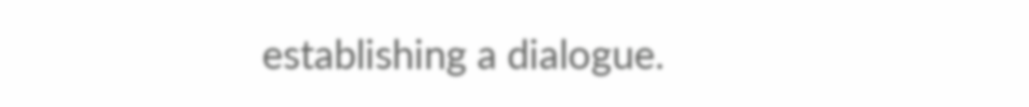establishing a dialogue.